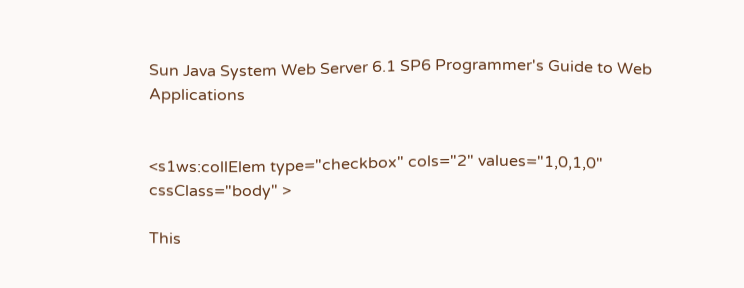Sun Java System Web Server 6.1 SP6 Programmer's Guide to Web Applications


<s1ws:collElem type="checkbox" cols="2" values="1,0,1,0" cssClass="body" >

This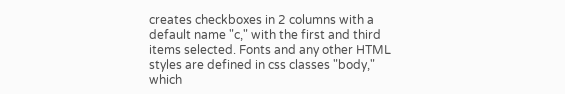creates checkboxes in 2 columns with a default name "c," with the first and third items selected. Fonts and any other HTML styles are defined in css classes "body," which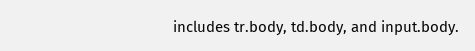includes tr.body, td.body, and input.body.